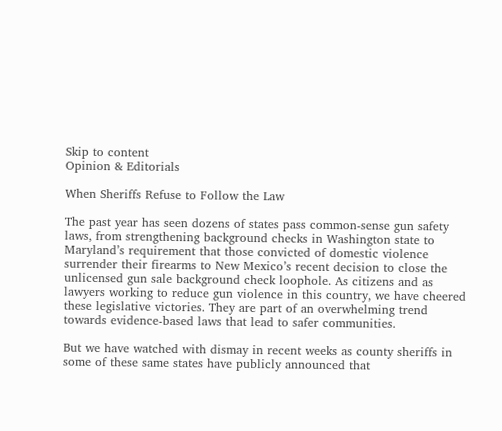Skip to content
Opinion & Editorials

When Sheriffs Refuse to Follow the Law

The past year has seen dozens of states pass common-sense gun safety laws, from strengthening background checks in Washington state to Maryland’s requirement that those convicted of domestic violence surrender their firearms to New Mexico’s recent decision to close the unlicensed gun sale background check loophole. As citizens and as lawyers working to reduce gun violence in this country, we have cheered these legislative victories. They are part of an overwhelming trend towards evidence-based laws that lead to safer communities.

But we have watched with dismay in recent weeks as county sheriffs in some of these same states have publicly announced that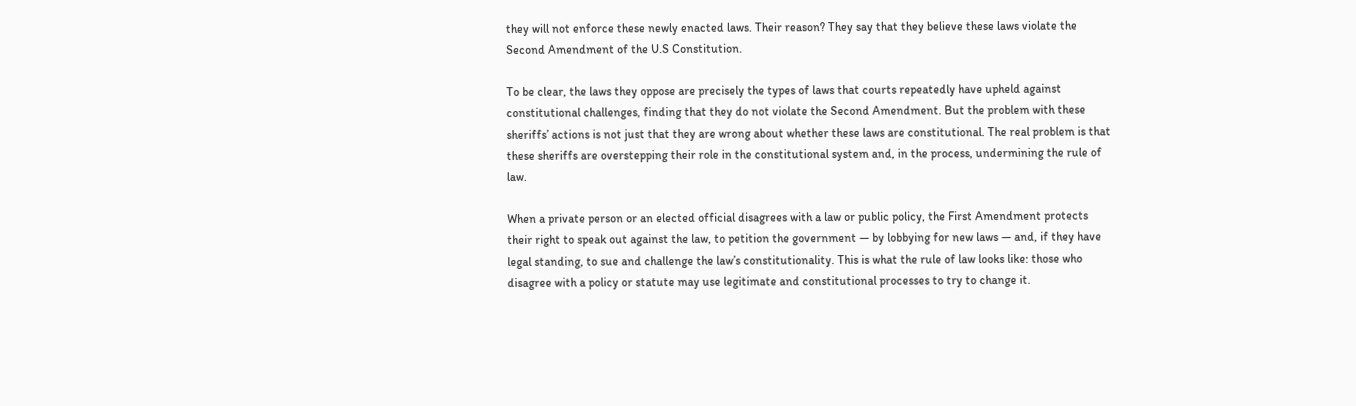they will not enforce these newly enacted laws. Their reason? They say that they believe these laws violate the Second Amendment of the U.S Constitution.

To be clear, the laws they oppose are precisely the types of laws that courts repeatedly have upheld against constitutional challenges, finding that they do not violate the Second Amendment. But the problem with these sheriffs’ actions is not just that they are wrong about whether these laws are constitutional. The real problem is that these sheriffs are overstepping their role in the constitutional system and, in the process, undermining the rule of law.

When a private person or an elected official disagrees with a law or public policy, the First Amendment protects their right to speak out against the law, to petition the government — by lobbying for new laws — and, if they have legal standing, to sue and challenge the law’s constitutionality. This is what the rule of law looks like: those who disagree with a policy or statute may use legitimate and constitutional processes to try to change it.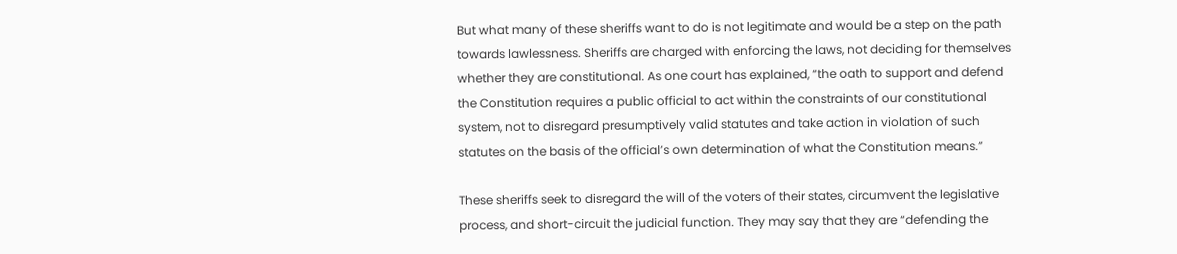But what many of these sheriffs want to do is not legitimate and would be a step on the path towards lawlessness. Sheriffs are charged with enforcing the laws, not deciding for themselves whether they are constitutional. As one court has explained, “the oath to support and defend the Constitution requires a public official to act within the constraints of our constitutional system, not to disregard presumptively valid statutes and take action in violation of such statutes on the basis of the official’s own determination of what the Constitution means.”

These sheriffs seek to disregard the will of the voters of their states, circumvent the legislative process, and short-circuit the judicial function. They may say that they are “defending the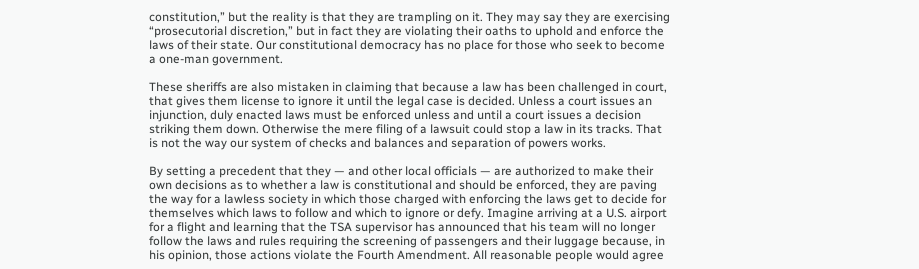constitution,” but the reality is that they are trampling on it. They may say they are exercising “prosecutorial discretion,” but in fact they are violating their oaths to uphold and enforce the laws of their state. Our constitutional democracy has no place for those who seek to become a one-man government.

These sheriffs are also mistaken in claiming that because a law has been challenged in court, that gives them license to ignore it until the legal case is decided. Unless a court issues an injunction, duly enacted laws must be enforced unless and until a court issues a decision striking them down. Otherwise the mere filing of a lawsuit could stop a law in its tracks. That is not the way our system of checks and balances and separation of powers works.

By setting a precedent that they — and other local officials — are authorized to make their own decisions as to whether a law is constitutional and should be enforced, they are paving the way for a lawless society in which those charged with enforcing the laws get to decide for themselves which laws to follow and which to ignore or defy. Imagine arriving at a U.S. airport for a flight and learning that the TSA supervisor has announced that his team will no longer follow the laws and rules requiring the screening of passengers and their luggage because, in his opinion, those actions violate the Fourth Amendment. All reasonable people would agree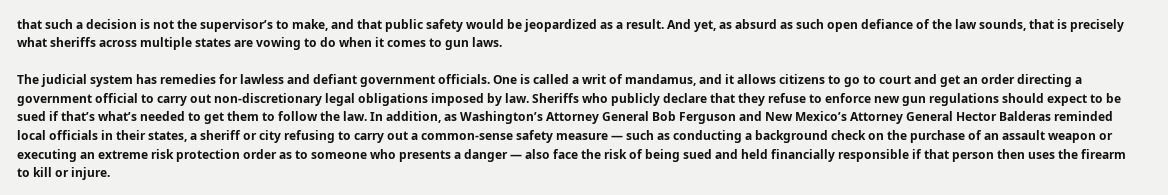that such a decision is not the supervisor’s to make, and that public safety would be jeopardized as a result. And yet, as absurd as such open defiance of the law sounds, that is precisely what sheriffs across multiple states are vowing to do when it comes to gun laws.

The judicial system has remedies for lawless and defiant government officials. One is called a writ of mandamus, and it allows citizens to go to court and get an order directing a government official to carry out non-discretionary legal obligations imposed by law. Sheriffs who publicly declare that they refuse to enforce new gun regulations should expect to be sued if that’s what’s needed to get them to follow the law. In addition, as Washington’s Attorney General Bob Ferguson and New Mexico’s Attorney General Hector Balderas reminded local officials in their states, a sheriff or city refusing to carry out a common-sense safety measure — such as conducting a background check on the purchase of an assault weapon or executing an extreme risk protection order as to someone who presents a danger — also face the risk of being sued and held financially responsible if that person then uses the firearm to kill or injure.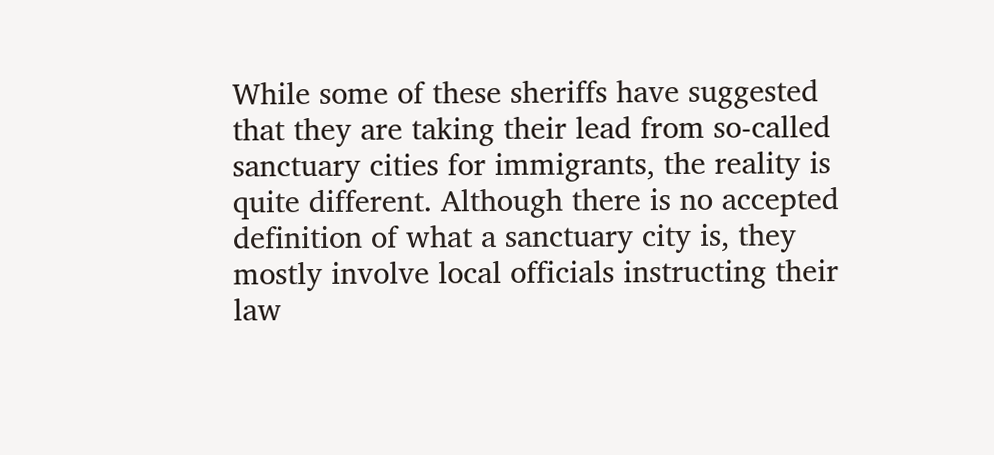While some of these sheriffs have suggested that they are taking their lead from so-called sanctuary cities for immigrants, the reality is quite different. Although there is no accepted definition of what a sanctuary city is, they mostly involve local officials instructing their law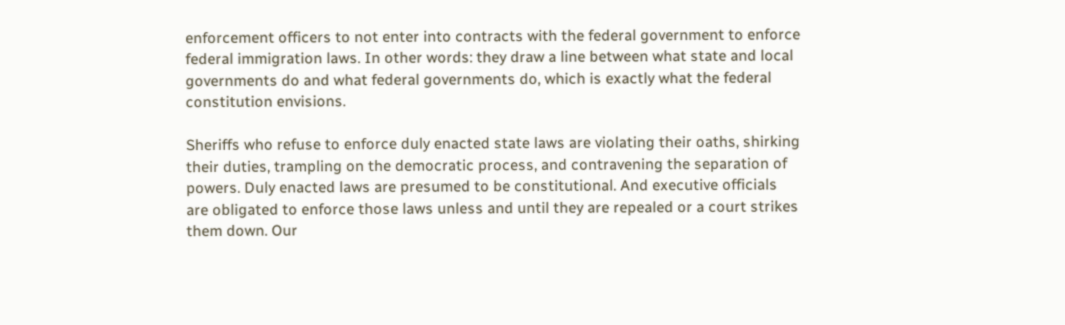enforcement officers to not enter into contracts with the federal government to enforce federal immigration laws. In other words: they draw a line between what state and local governments do and what federal governments do, which is exactly what the federal constitution envisions.

Sheriffs who refuse to enforce duly enacted state laws are violating their oaths, shirking their duties, trampling on the democratic process, and contravening the separation of powers. Duly enacted laws are presumed to be constitutional. And executive officials are obligated to enforce those laws unless and until they are repealed or a court strikes them down. Our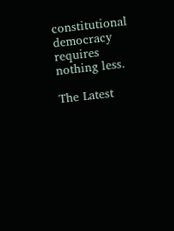constitutional democracy requires nothing less.

The Latest